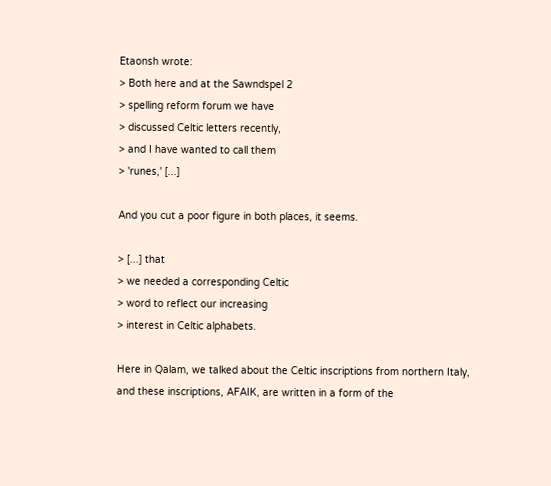Etaonsh wrote:
> Both here and at the Sawndspel 2
> spelling reform forum we have
> discussed Celtic letters recently,
> and I have wanted to call them
> 'runes,' [...]

And you cut a poor figure in both places, it seems.

> [...] that
> we needed a corresponding Celtic
> word to reflect our increasing
> interest in Celtic alphabets.

Here in Qalam, we talked about the Celtic inscriptions from northern Italy,
and these inscriptions, AFAIK, are written in a form of the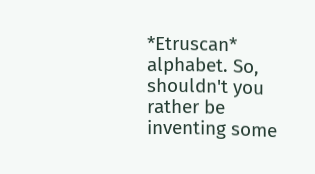*Etruscan*
alphabet. So, shouldn't you rather be inventing some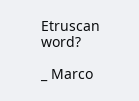Etruscan word?

_ Marco